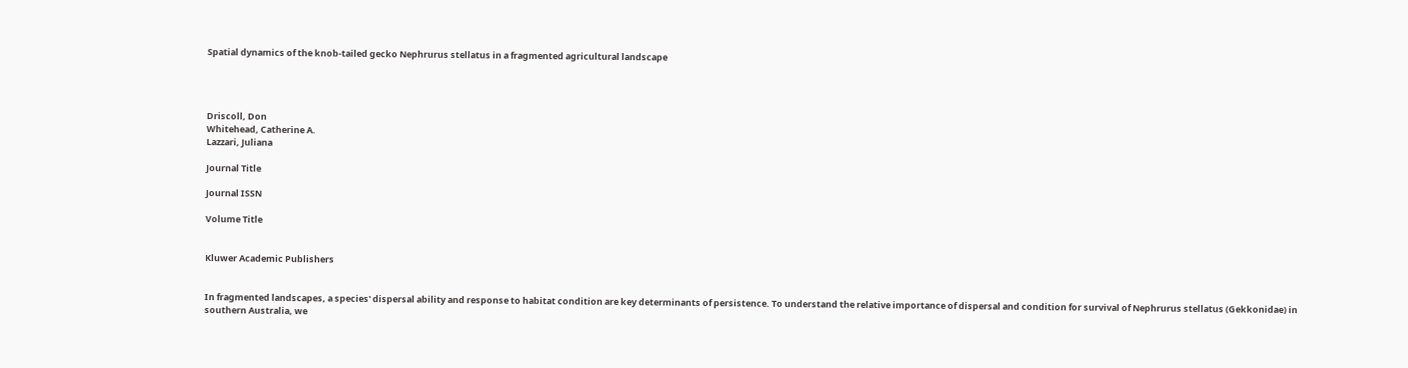Spatial dynamics of the knob-tailed gecko Nephrurus stellatus in a fragmented agricultural landscape




Driscoll, Don
Whitehead, Catherine A.
Lazzari, Juliana

Journal Title

Journal ISSN

Volume Title


Kluwer Academic Publishers


In fragmented landscapes, a species' dispersal ability and response to habitat condition are key determinants of persistence. To understand the relative importance of dispersal and condition for survival of Nephrurus stellatus (Gekkonidae) in southern Australia, we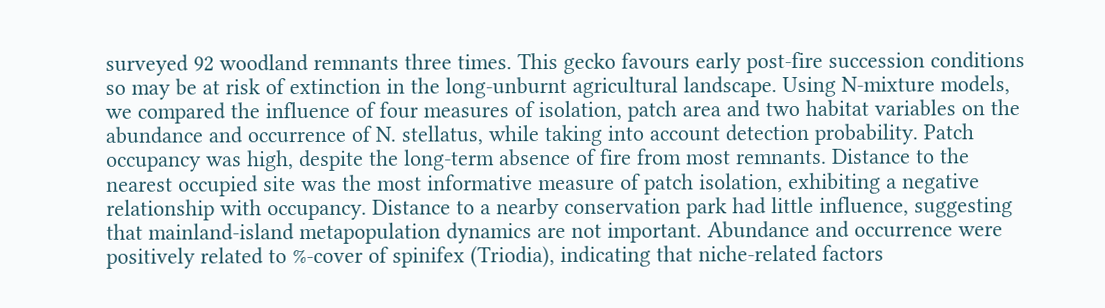surveyed 92 woodland remnants three times. This gecko favours early post-fire succession conditions so may be at risk of extinction in the long-unburnt agricultural landscape. Using N-mixture models, we compared the influence of four measures of isolation, patch area and two habitat variables on the abundance and occurrence of N. stellatus, while taking into account detection probability. Patch occupancy was high, despite the long-term absence of fire from most remnants. Distance to the nearest occupied site was the most informative measure of patch isolation, exhibiting a negative relationship with occupancy. Distance to a nearby conservation park had little influence, suggesting that mainland-island metapopulation dynamics are not important. Abundance and occurrence were positively related to %-cover of spinifex (Triodia), indicating that niche-related factors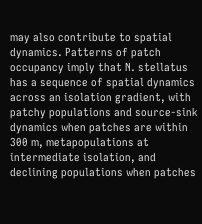may also contribute to spatial dynamics. Patterns of patch occupancy imply that N. stellatus has a sequence of spatial dynamics across an isolation gradient, with patchy populations and source-sink dynamics when patches are within 300 m, metapopulations at intermediate isolation, and declining populations when patches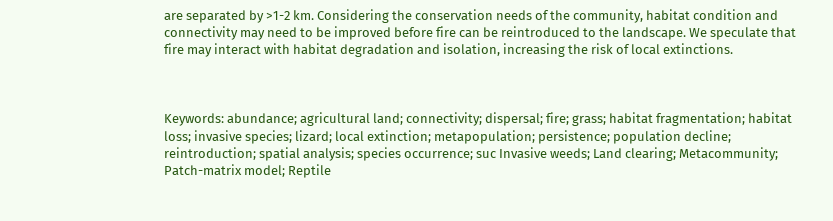are separated by >1-2 km. Considering the conservation needs of the community, habitat condition and connectivity may need to be improved before fire can be reintroduced to the landscape. We speculate that fire may interact with habitat degradation and isolation, increasing the risk of local extinctions.



Keywords: abundance; agricultural land; connectivity; dispersal; fire; grass; habitat fragmentation; habitat loss; invasive species; lizard; local extinction; metapopulation; persistence; population decline; reintroduction; spatial analysis; species occurrence; suc Invasive weeds; Land clearing; Metacommunity; Patch-matrix model; Reptile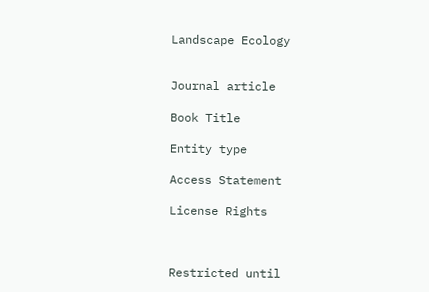Landscape Ecology


Journal article

Book Title

Entity type

Access Statement

License Rights



Restricted until